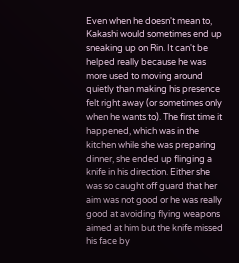Even when he doesn't mean to, Kakashi would sometimes end up sneaking up on Rin. It can't be helped really because he was more used to moving around quietly than making his presence felt right away (or sometimes only when he wants to). The first time it happened, which was in the kitchen while she was preparing dinner, she ended up flinging a knife in his direction. Either she was so caught off guard that her aim was not good or he was really good at avoiding flying weapons aimed at him but the knife missed his face by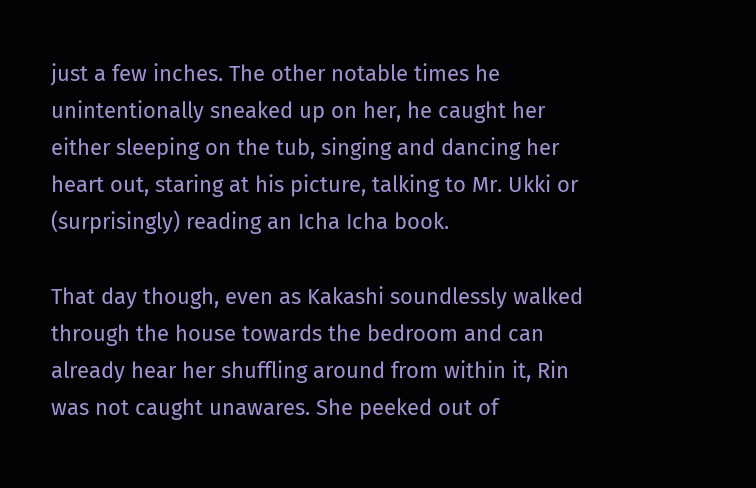just a few inches. The other notable times he unintentionally sneaked up on her, he caught her either sleeping on the tub, singing and dancing her heart out, staring at his picture, talking to Mr. Ukki or (surprisingly) reading an Icha Icha book.

That day though, even as Kakashi soundlessly walked through the house towards the bedroom and can already hear her shuffling around from within it, Rin was not caught unawares. She peeked out of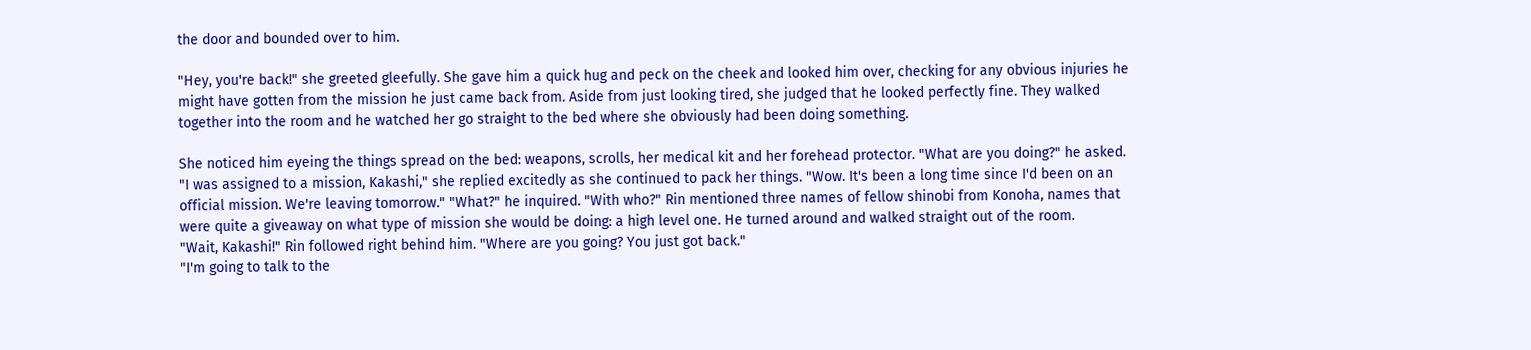the door and bounded over to him.

"Hey, you're back!" she greeted gleefully. She gave him a quick hug and peck on the cheek and looked him over, checking for any obvious injuries he might have gotten from the mission he just came back from. Aside from just looking tired, she judged that he looked perfectly fine. They walked together into the room and he watched her go straight to the bed where she obviously had been doing something.

She noticed him eyeing the things spread on the bed: weapons, scrolls, her medical kit and her forehead protector. "What are you doing?" he asked.
"I was assigned to a mission, Kakashi," she replied excitedly as she continued to pack her things. "Wow. It's been a long time since I'd been on an official mission. We're leaving tomorrow." "What?" he inquired. "With who?" Rin mentioned three names of fellow shinobi from Konoha, names that were quite a giveaway on what type of mission she would be doing: a high level one. He turned around and walked straight out of the room.
"Wait, Kakashi!" Rin followed right behind him. "Where are you going? You just got back."
"I'm going to talk to the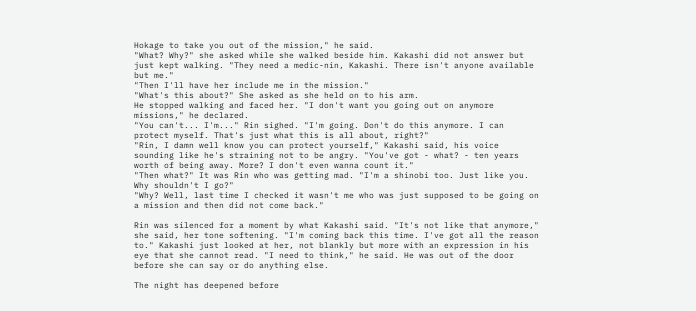Hokage to take you out of the mission," he said.
"What? Why?" she asked while she walked beside him. Kakashi did not answer but just kept walking. "They need a medic-nin, Kakashi. There isn't anyone available but me."
"Then I'll have her include me in the mission."
"What's this about?" She asked as she held on to his arm.
He stopped walking and faced her. "I don't want you going out on anymore missions," he declared.
"You can't... I'm..." Rin sighed. "I'm going. Don't do this anymore. I can protect myself. That's just what this is all about, right?"
"Rin, I damn well know you can protect yourself," Kakashi said, his voice sounding like he's straining not to be angry. "You've got - what? - ten years worth of being away. More? I don't even wanna count it."
"Then what?" It was Rin who was getting mad. "I'm a shinobi too. Just like you. Why shouldn't I go?"
"Why? Well, last time I checked it wasn't me who was just supposed to be going on a mission and then did not come back."

Rin was silenced for a moment by what Kakashi said. "It's not like that anymore," she said, her tone softening. "I'm coming back this time. I've got all the reason to." Kakashi just looked at her, not blankly but more with an expression in his eye that she cannot read. "I need to think," he said. He was out of the door before she can say or do anything else.

The night has deepened before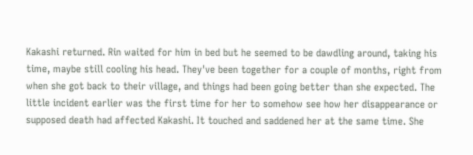Kakashi returned. Rin waited for him in bed but he seemed to be dawdling around, taking his time, maybe still cooling his head. They've been together for a couple of months, right from when she got back to their village, and things had been going better than she expected. The little incident earlier was the first time for her to somehow see how her disappearance or supposed death had affected Kakashi. It touched and saddened her at the same time. She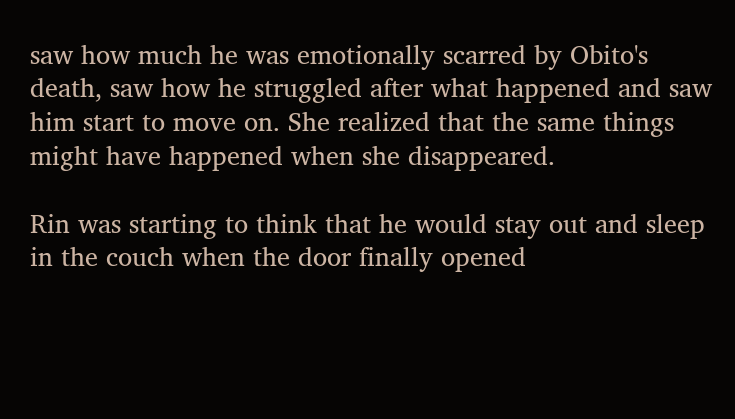saw how much he was emotionally scarred by Obito's death, saw how he struggled after what happened and saw him start to move on. She realized that the same things might have happened when she disappeared.

Rin was starting to think that he would stay out and sleep in the couch when the door finally opened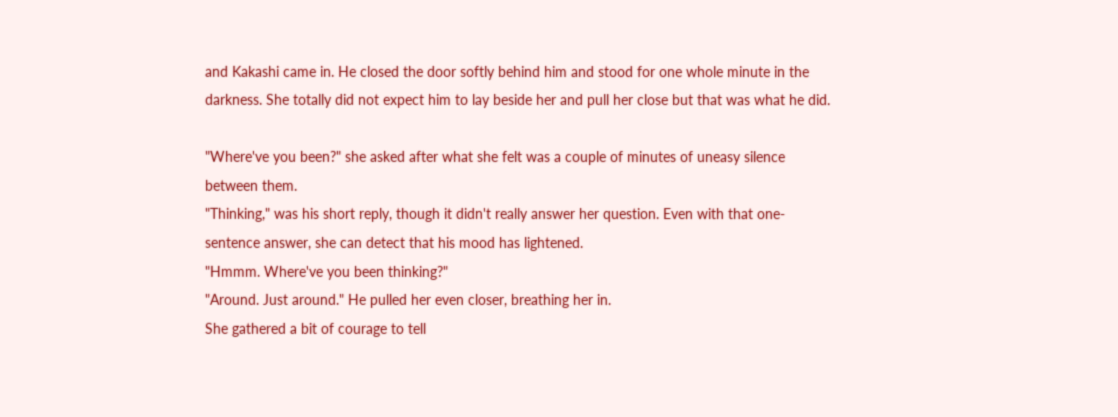and Kakashi came in. He closed the door softly behind him and stood for one whole minute in the darkness. She totally did not expect him to lay beside her and pull her close but that was what he did.

"Where've you been?" she asked after what she felt was a couple of minutes of uneasy silence between them.
"Thinking," was his short reply, though it didn't really answer her question. Even with that one-sentence answer, she can detect that his mood has lightened.
"Hmmm. Where've you been thinking?"
"Around. Just around." He pulled her even closer, breathing her in.
She gathered a bit of courage to tell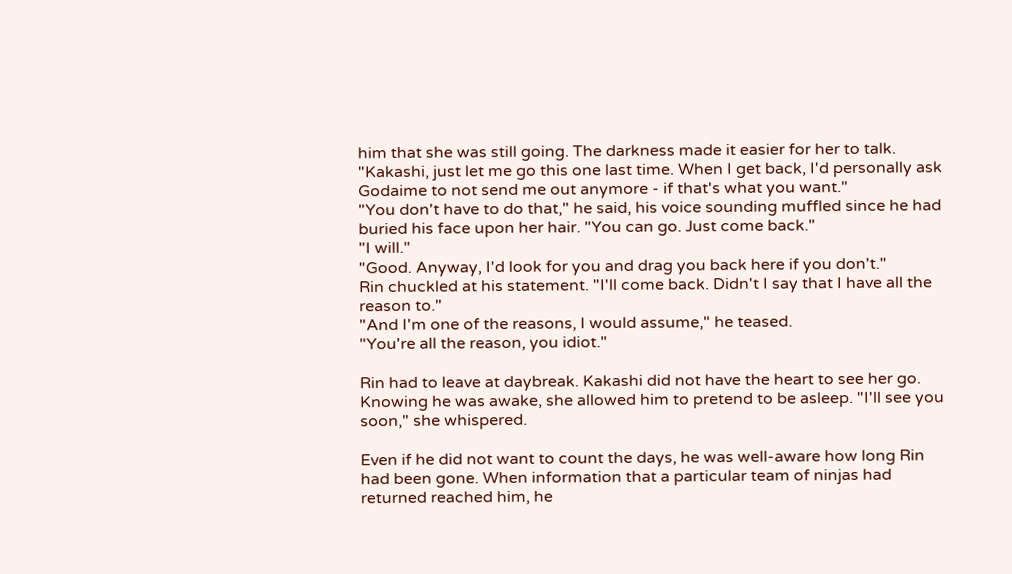him that she was still going. The darkness made it easier for her to talk. "Kakashi, just let me go this one last time. When I get back, I'd personally ask Godaime to not send me out anymore - if that's what you want."
"You don't have to do that," he said, his voice sounding muffled since he had buried his face upon her hair. "You can go. Just come back."
"I will."
"Good. Anyway, I'd look for you and drag you back here if you don't."
Rin chuckled at his statement. "I'll come back. Didn't I say that I have all the reason to."
"And I'm one of the reasons, I would assume," he teased.
"You're all the reason, you idiot."

Rin had to leave at daybreak. Kakashi did not have the heart to see her go. Knowing he was awake, she allowed him to pretend to be asleep. "I'll see you soon," she whispered.

Even if he did not want to count the days, he was well-aware how long Rin had been gone. When information that a particular team of ninjas had returned reached him, he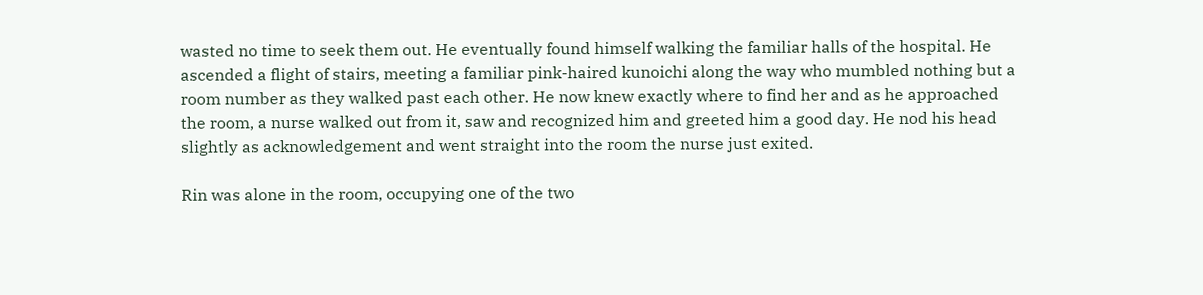wasted no time to seek them out. He eventually found himself walking the familiar halls of the hospital. He ascended a flight of stairs, meeting a familiar pink-haired kunoichi along the way who mumbled nothing but a room number as they walked past each other. He now knew exactly where to find her and as he approached the room, a nurse walked out from it, saw and recognized him and greeted him a good day. He nod his head slightly as acknowledgement and went straight into the room the nurse just exited.

Rin was alone in the room, occupying one of the two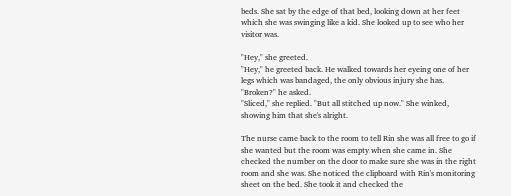beds. She sat by the edge of that bed, looking down at her feet which she was swinging like a kid. She looked up to see who her visitor was.

"Hey," she greeted.
"Hey," he greeted back. He walked towards her eyeing one of her legs which was bandaged, the only obvious injury she has.
"Broken?" he asked.
"Sliced," she replied. "But all stitched up now." She winked, showing him that she's alright.

The nurse came back to the room to tell Rin she was all free to go if she wanted but the room was empty when she came in. She checked the number on the door to make sure she was in the right room and she was. She noticed the clipboard with Rin's monitoring sheet on the bed. She took it and checked the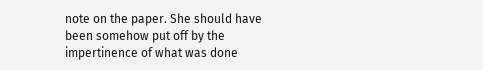note on the paper. She should have been somehow put off by the impertinence of what was done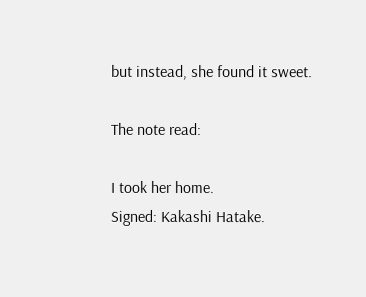but instead, she found it sweet.

The note read:

I took her home.
Signed: Kakashi Hatake.